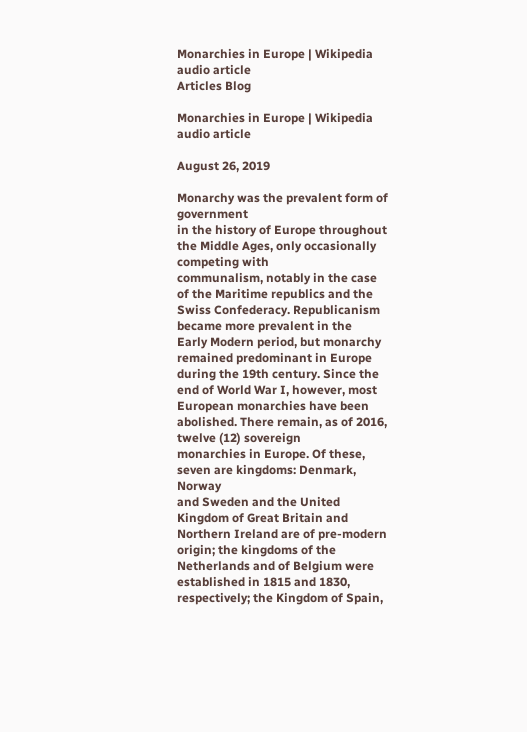Monarchies in Europe | Wikipedia audio article
Articles Blog

Monarchies in Europe | Wikipedia audio article

August 26, 2019

Monarchy was the prevalent form of government
in the history of Europe throughout the Middle Ages, only occasionally competing with
communalism, notably in the case of the Maritime republics and the Swiss Confederacy. Republicanism became more prevalent in the
Early Modern period, but monarchy remained predominant in Europe during the 19th century. Since the end of World War I, however, most
European monarchies have been abolished. There remain, as of 2016, twelve (12) sovereign
monarchies in Europe. Of these, seven are kingdoms: Denmark, Norway
and Sweden and the United Kingdom of Great Britain and Northern Ireland are of pre-modern
origin; the kingdoms of the Netherlands and of Belgium were established in 1815 and 1830,
respectively; the Kingdom of Spain,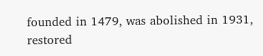founded in 1479, was abolished in 1931, restored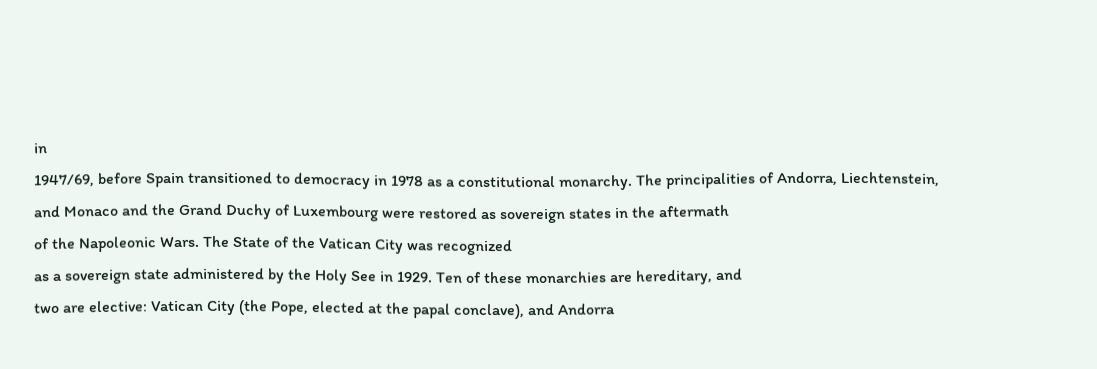in
1947/69, before Spain transitioned to democracy in 1978 as a constitutional monarchy. The principalities of Andorra, Liechtenstein,
and Monaco and the Grand Duchy of Luxembourg were restored as sovereign states in the aftermath
of the Napoleonic Wars. The State of the Vatican City was recognized
as a sovereign state administered by the Holy See in 1929. Ten of these monarchies are hereditary, and
two are elective: Vatican City (the Pope, elected at the papal conclave), and Andorra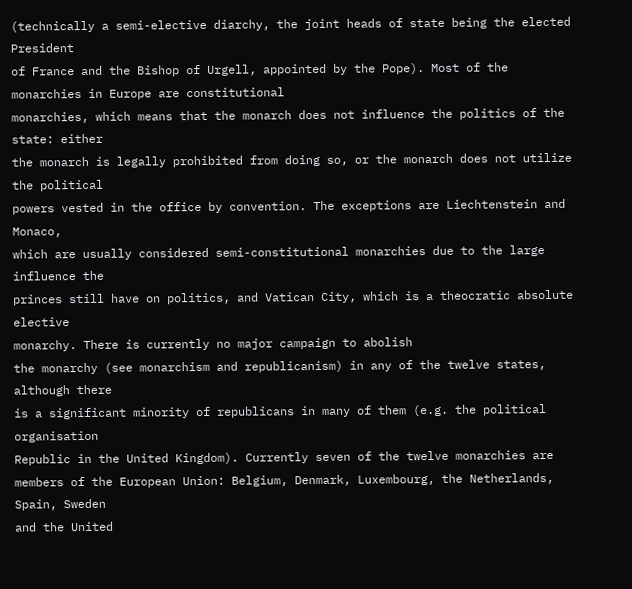(technically a semi-elective diarchy, the joint heads of state being the elected President
of France and the Bishop of Urgell, appointed by the Pope). Most of the monarchies in Europe are constitutional
monarchies, which means that the monarch does not influence the politics of the state: either
the monarch is legally prohibited from doing so, or the monarch does not utilize the political
powers vested in the office by convention. The exceptions are Liechtenstein and Monaco,
which are usually considered semi-constitutional monarchies due to the large influence the
princes still have on politics, and Vatican City, which is a theocratic absolute elective
monarchy. There is currently no major campaign to abolish
the monarchy (see monarchism and republicanism) in any of the twelve states, although there
is a significant minority of republicans in many of them (e.g. the political organisation
Republic in the United Kingdom). Currently seven of the twelve monarchies are
members of the European Union: Belgium, Denmark, Luxembourg, the Netherlands, Spain, Sweden
and the United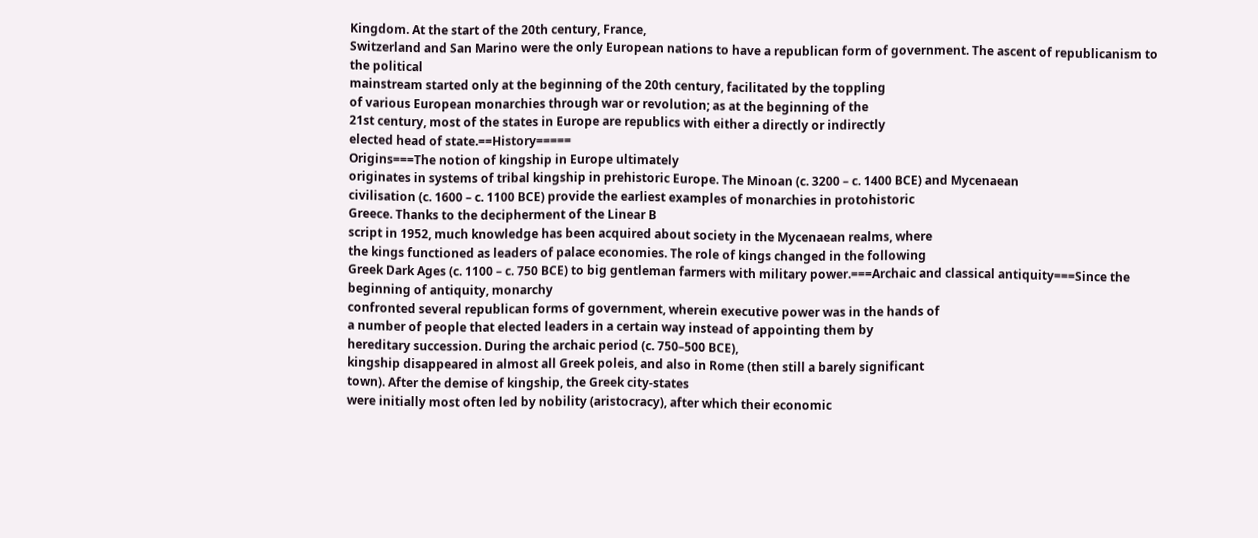Kingdom. At the start of the 20th century, France,
Switzerland and San Marino were the only European nations to have a republican form of government. The ascent of republicanism to the political
mainstream started only at the beginning of the 20th century, facilitated by the toppling
of various European monarchies through war or revolution; as at the beginning of the
21st century, most of the states in Europe are republics with either a directly or indirectly
elected head of state.==History=====
Origins===The notion of kingship in Europe ultimately
originates in systems of tribal kingship in prehistoric Europe. The Minoan (c. 3200 – c. 1400 BCE) and Mycenaean
civilisation (c. 1600 – c. 1100 BCE) provide the earliest examples of monarchies in protohistoric
Greece. Thanks to the decipherment of the Linear B
script in 1952, much knowledge has been acquired about society in the Mycenaean realms, where
the kings functioned as leaders of palace economies. The role of kings changed in the following
Greek Dark Ages (c. 1100 – c. 750 BCE) to big gentleman farmers with military power.===Archaic and classical antiquity===Since the beginning of antiquity, monarchy
confronted several republican forms of government, wherein executive power was in the hands of
a number of people that elected leaders in a certain way instead of appointing them by
hereditary succession. During the archaic period (c. 750–500 BCE),
kingship disappeared in almost all Greek poleis, and also in Rome (then still a barely significant
town). After the demise of kingship, the Greek city-states
were initially most often led by nobility (aristocracy), after which their economic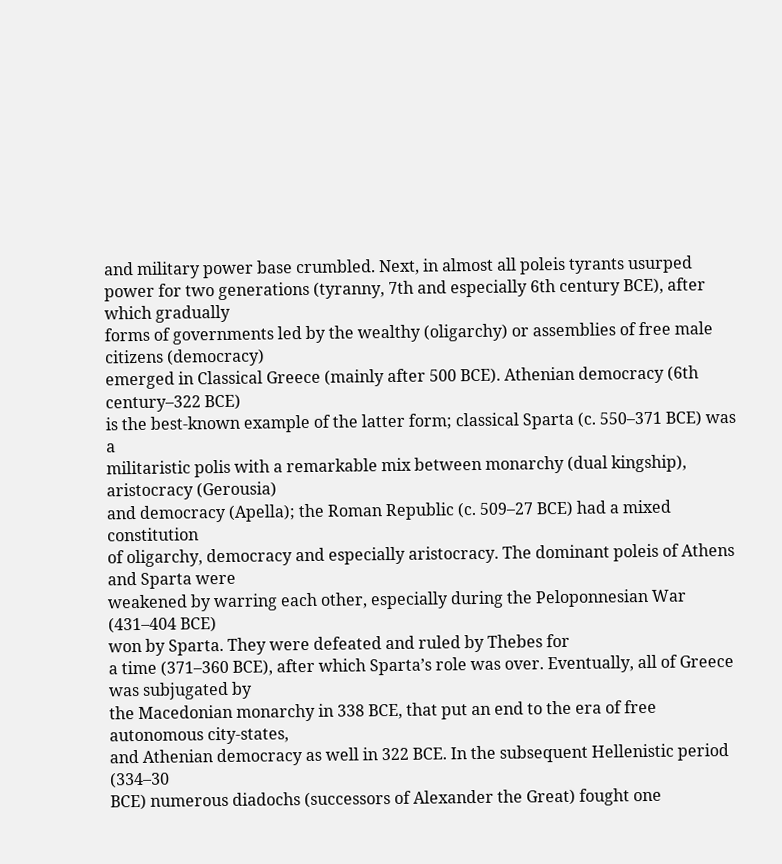and military power base crumbled. Next, in almost all poleis tyrants usurped
power for two generations (tyranny, 7th and especially 6th century BCE), after which gradually
forms of governments led by the wealthy (oligarchy) or assemblies of free male citizens (democracy)
emerged in Classical Greece (mainly after 500 BCE). Athenian democracy (6th century–322 BCE)
is the best-known example of the latter form; classical Sparta (c. 550–371 BCE) was a
militaristic polis with a remarkable mix between monarchy (dual kingship), aristocracy (Gerousia)
and democracy (Apella); the Roman Republic (c. 509–27 BCE) had a mixed constitution
of oligarchy, democracy and especially aristocracy. The dominant poleis of Athens and Sparta were
weakened by warring each other, especially during the Peloponnesian War (431–404 BCE)
won by Sparta. They were defeated and ruled by Thebes for
a time (371–360 BCE), after which Sparta’s role was over. Eventually, all of Greece was subjugated by
the Macedonian monarchy in 338 BCE, that put an end to the era of free autonomous city-states,
and Athenian democracy as well in 322 BCE. In the subsequent Hellenistic period (334–30
BCE) numerous diadochs (successors of Alexander the Great) fought one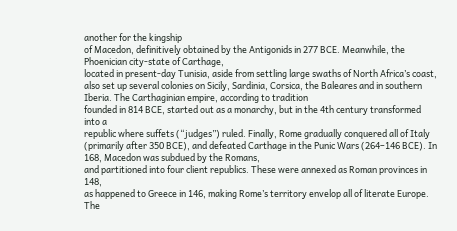another for the kingship
of Macedon, definitively obtained by the Antigonids in 277 BCE. Meanwhile, the Phoenician city-state of Carthage,
located in present-day Tunisia, aside from settling large swaths of North Africa’s coast,
also set up several colonies on Sicily, Sardinia, Corsica, the Baleares and in southern Iberia. The Carthaginian empire, according to tradition
founded in 814 BCE, started out as a monarchy, but in the 4th century transformed into a
republic where suffets (“judges”) ruled. Finally, Rome gradually conquered all of Italy
(primarily after 350 BCE), and defeated Carthage in the Punic Wars (264–146 BCE). In 168, Macedon was subdued by the Romans,
and partitioned into four client republics. These were annexed as Roman provinces in 148,
as happened to Greece in 146, making Rome’s territory envelop all of literate Europe. The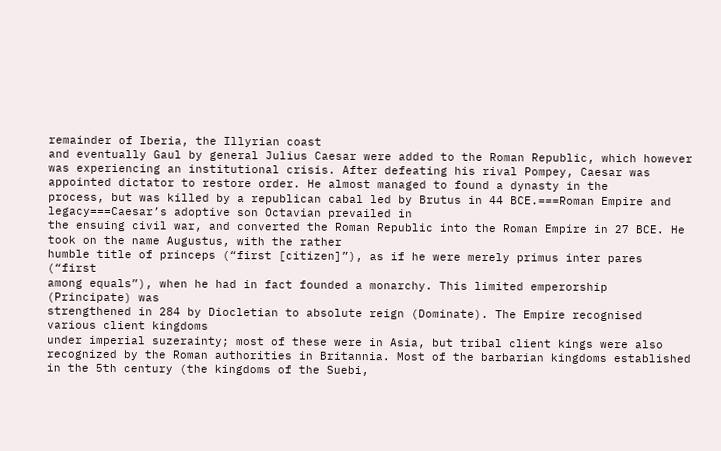remainder of Iberia, the Illyrian coast
and eventually Gaul by general Julius Caesar were added to the Roman Republic, which however
was experiencing an institutional crisis. After defeating his rival Pompey, Caesar was
appointed dictator to restore order. He almost managed to found a dynasty in the
process, but was killed by a republican cabal led by Brutus in 44 BCE.===Roman Empire and legacy===Caesar’s adoptive son Octavian prevailed in
the ensuing civil war, and converted the Roman Republic into the Roman Empire in 27 BCE. He took on the name Augustus, with the rather
humble title of princeps (“first [citizen]”), as if he were merely primus inter pares (“first
among equals”), when he had in fact founded a monarchy. This limited emperorship (Principate) was
strengthened in 284 by Diocletian to absolute reign (Dominate). The Empire recognised various client kingdoms
under imperial suzerainty; most of these were in Asia, but tribal client kings were also
recognized by the Roman authorities in Britannia. Most of the barbarian kingdoms established
in the 5th century (the kingdoms of the Suebi,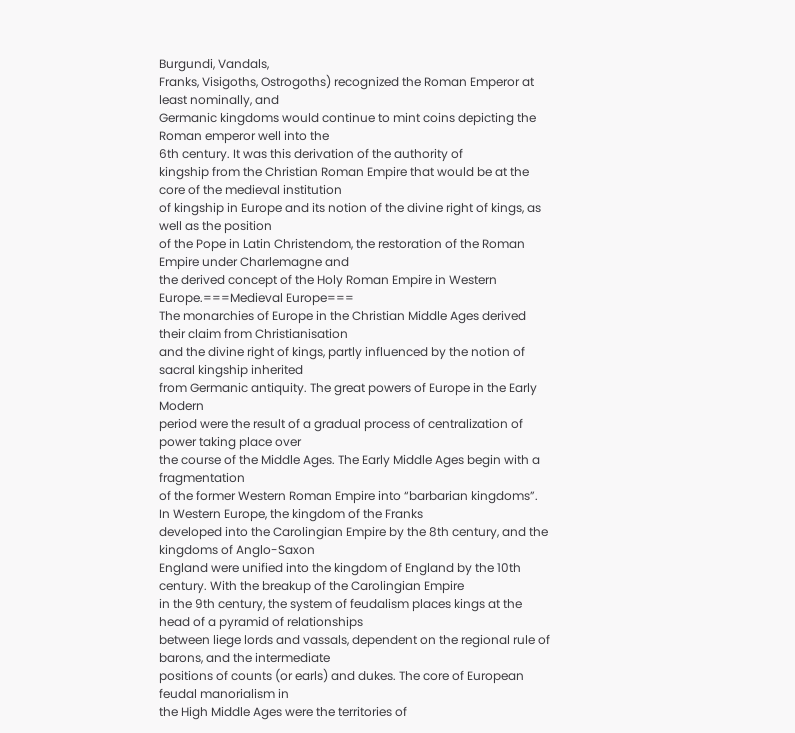Burgundi, Vandals,
Franks, Visigoths, Ostrogoths) recognized the Roman Emperor at least nominally, and
Germanic kingdoms would continue to mint coins depicting the Roman emperor well into the
6th century. It was this derivation of the authority of
kingship from the Christian Roman Empire that would be at the core of the medieval institution
of kingship in Europe and its notion of the divine right of kings, as well as the position
of the Pope in Latin Christendom, the restoration of the Roman Empire under Charlemagne and
the derived concept of the Holy Roman Empire in Western Europe.===Medieval Europe===
The monarchies of Europe in the Christian Middle Ages derived their claim from Christianisation
and the divine right of kings, partly influenced by the notion of sacral kingship inherited
from Germanic antiquity. The great powers of Europe in the Early Modern
period were the result of a gradual process of centralization of power taking place over
the course of the Middle Ages. The Early Middle Ages begin with a fragmentation
of the former Western Roman Empire into “barbarian kingdoms”. In Western Europe, the kingdom of the Franks
developed into the Carolingian Empire by the 8th century, and the kingdoms of Anglo-Saxon
England were unified into the kingdom of England by the 10th century. With the breakup of the Carolingian Empire
in the 9th century, the system of feudalism places kings at the head of a pyramid of relationships
between liege lords and vassals, dependent on the regional rule of barons, and the intermediate
positions of counts (or earls) and dukes. The core of European feudal manorialism in
the High Middle Ages were the territories of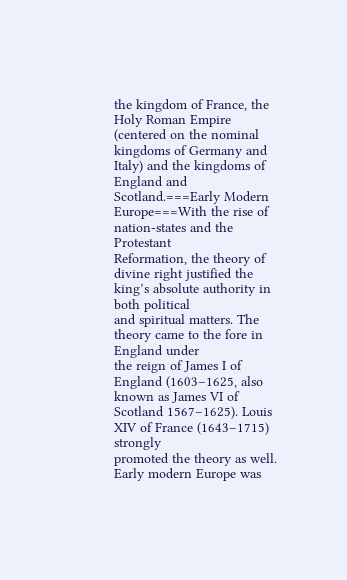the kingdom of France, the Holy Roman Empire
(centered on the nominal kingdoms of Germany and Italy) and the kingdoms of England and
Scotland.===Early Modern Europe===With the rise of nation-states and the Protestant
Reformation, the theory of divine right justified the king’s absolute authority in both political
and spiritual matters. The theory came to the fore in England under
the reign of James I of England (1603–1625, also known as James VI of Scotland 1567–1625). Louis XIV of France (1643–1715) strongly
promoted the theory as well. Early modern Europe was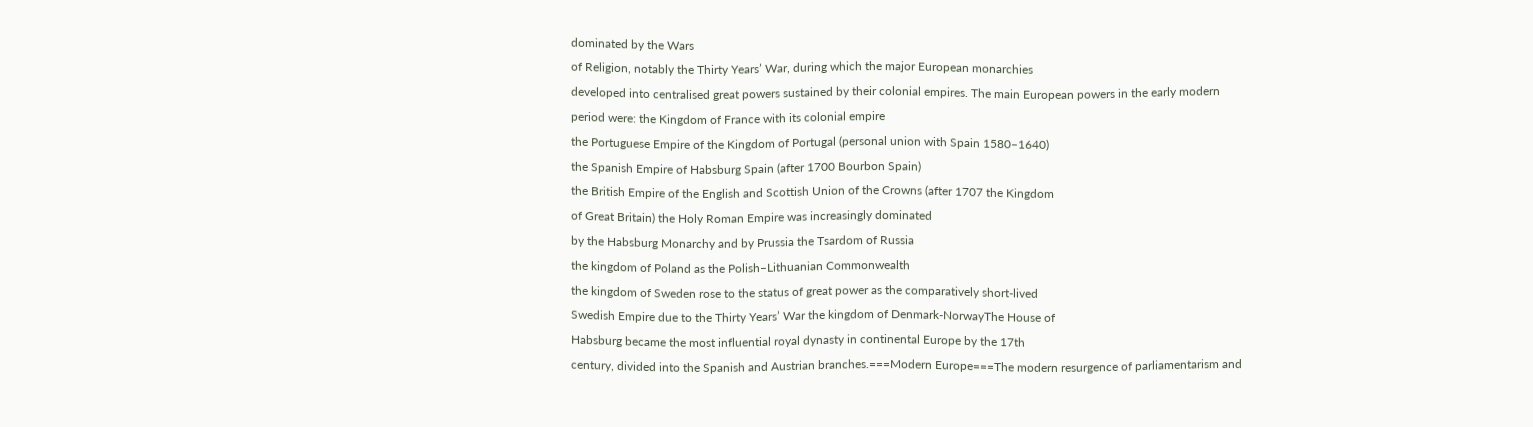dominated by the Wars
of Religion, notably the Thirty Years’ War, during which the major European monarchies
developed into centralised great powers sustained by their colonial empires. The main European powers in the early modern
period were: the Kingdom of France with its colonial empire
the Portuguese Empire of the Kingdom of Portugal (personal union with Spain 1580–1640)
the Spanish Empire of Habsburg Spain (after 1700 Bourbon Spain)
the British Empire of the English and Scottish Union of the Crowns (after 1707 the Kingdom
of Great Britain) the Holy Roman Empire was increasingly dominated
by the Habsburg Monarchy and by Prussia the Tsardom of Russia
the kingdom of Poland as the Polish–Lithuanian Commonwealth
the kingdom of Sweden rose to the status of great power as the comparatively short-lived
Swedish Empire due to the Thirty Years’ War the kingdom of Denmark-NorwayThe House of
Habsburg became the most influential royal dynasty in continental Europe by the 17th
century, divided into the Spanish and Austrian branches.===Modern Europe===The modern resurgence of parliamentarism and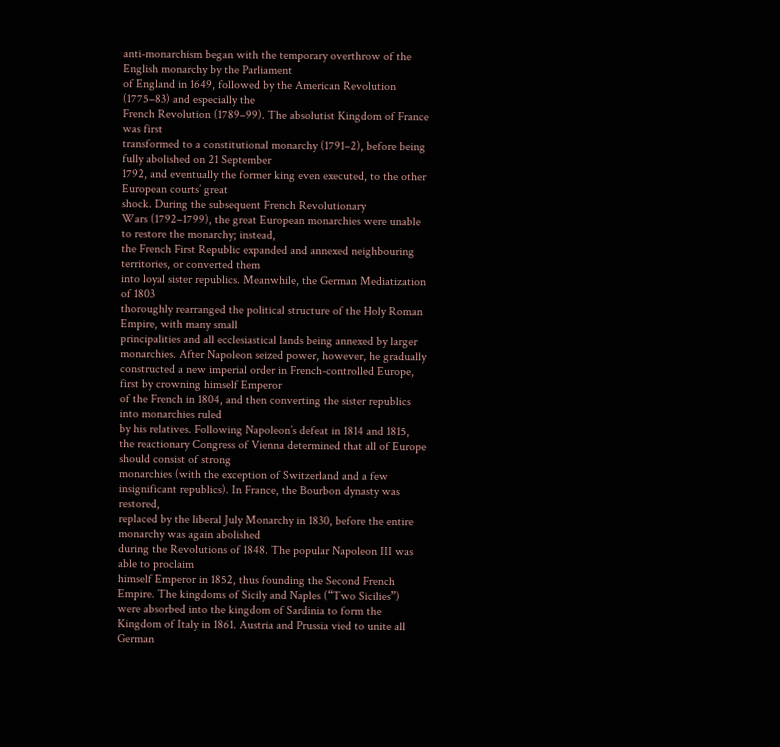anti-monarchism began with the temporary overthrow of the English monarchy by the Parliament
of England in 1649, followed by the American Revolution (1775–83) and especially the
French Revolution (1789–99). The absolutist Kingdom of France was first
transformed to a constitutional monarchy (1791–2), before being fully abolished on 21 September
1792, and eventually the former king even executed, to the other European courts’ great
shock. During the subsequent French Revolutionary
Wars (1792–1799), the great European monarchies were unable to restore the monarchy; instead,
the French First Republic expanded and annexed neighbouring territories, or converted them
into loyal sister republics. Meanwhile, the German Mediatization of 1803
thoroughly rearranged the political structure of the Holy Roman Empire, with many small
principalities and all ecclesiastical lands being annexed by larger monarchies. After Napoleon seized power, however, he gradually
constructed a new imperial order in French-controlled Europe, first by crowning himself Emperor
of the French in 1804, and then converting the sister republics into monarchies ruled
by his relatives. Following Napoleon’s defeat in 1814 and 1815,
the reactionary Congress of Vienna determined that all of Europe should consist of strong
monarchies (with the exception of Switzerland and a few insignificant republics). In France, the Bourbon dynasty was restored,
replaced by the liberal July Monarchy in 1830, before the entire monarchy was again abolished
during the Revolutions of 1848. The popular Napoleon III was able to proclaim
himself Emperor in 1852, thus founding the Second French Empire. The kingdoms of Sicily and Naples (“Two Sicilies”)
were absorbed into the kingdom of Sardinia to form the Kingdom of Italy in 1861. Austria and Prussia vied to unite all German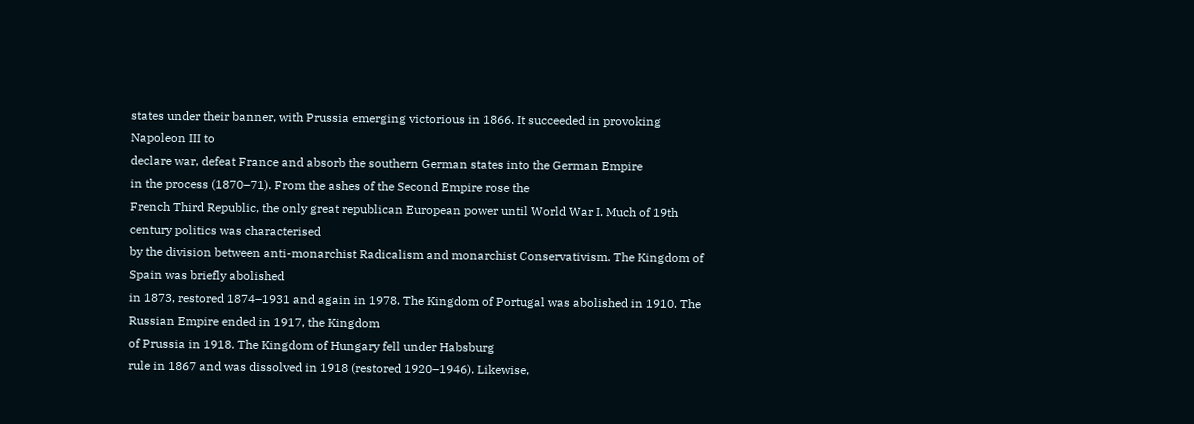states under their banner, with Prussia emerging victorious in 1866. It succeeded in provoking Napoleon III to
declare war, defeat France and absorb the southern German states into the German Empire
in the process (1870–71). From the ashes of the Second Empire rose the
French Third Republic, the only great republican European power until World War I. Much of 19th century politics was characterised
by the division between anti-monarchist Radicalism and monarchist Conservativism. The Kingdom of Spain was briefly abolished
in 1873, restored 1874–1931 and again in 1978. The Kingdom of Portugal was abolished in 1910. The Russian Empire ended in 1917, the Kingdom
of Prussia in 1918. The Kingdom of Hungary fell under Habsburg
rule in 1867 and was dissolved in 1918 (restored 1920–1946). Likewise,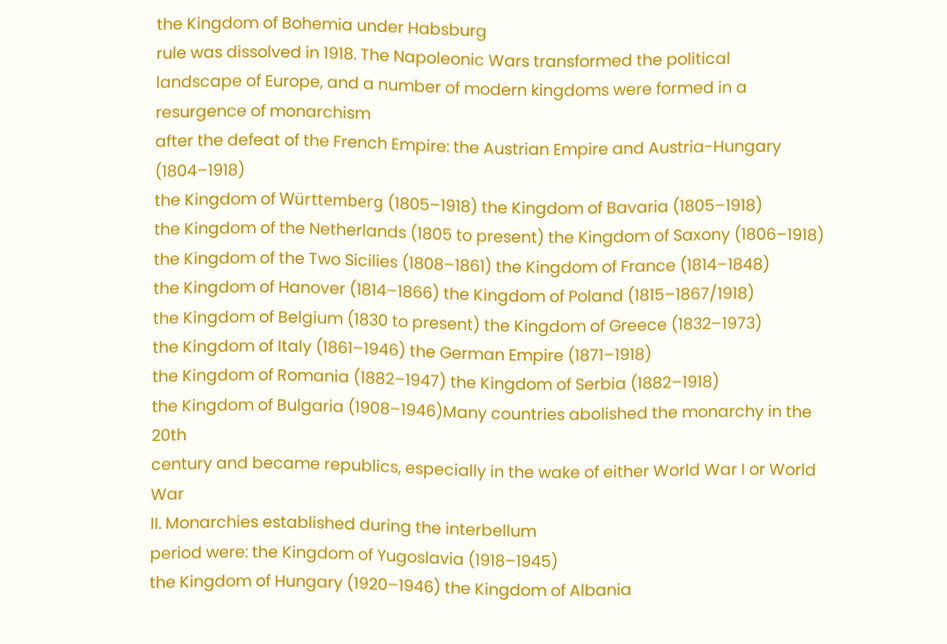the Kingdom of Bohemia under Habsburg
rule was dissolved in 1918. The Napoleonic Wars transformed the political
landscape of Europe, and a number of modern kingdoms were formed in a resurgence of monarchism
after the defeat of the French Empire: the Austrian Empire and Austria-Hungary (1804–1918)
the Kingdom of Württemberg (1805–1918) the Kingdom of Bavaria (1805–1918)
the Kingdom of the Netherlands (1805 to present) the Kingdom of Saxony (1806–1918)
the Kingdom of the Two Sicilies (1808–1861) the Kingdom of France (1814–1848)
the Kingdom of Hanover (1814–1866) the Kingdom of Poland (1815–1867/1918)
the Kingdom of Belgium (1830 to present) the Kingdom of Greece (1832–1973)
the Kingdom of Italy (1861–1946) the German Empire (1871–1918)
the Kingdom of Romania (1882–1947) the Kingdom of Serbia (1882–1918)
the Kingdom of Bulgaria (1908–1946)Many countries abolished the monarchy in the 20th
century and became republics, especially in the wake of either World War I or World War
II. Monarchies established during the interbellum
period were: the Kingdom of Yugoslavia (1918–1945)
the Kingdom of Hungary (1920–1946) the Kingdom of Albania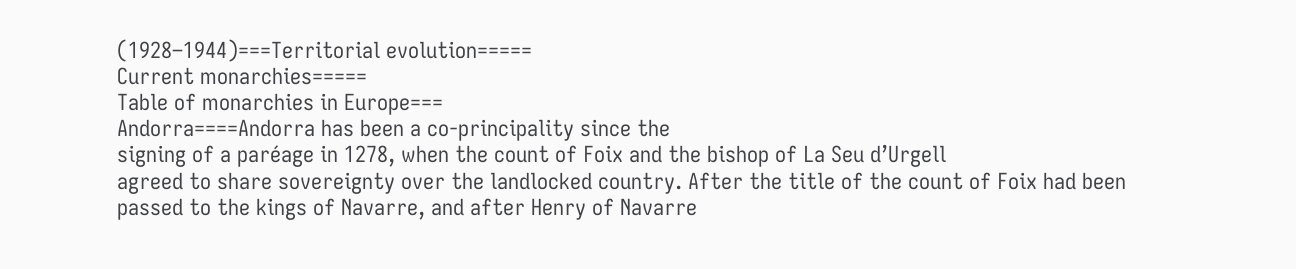(1928–1944)===Territorial evolution=====
Current monarchies=====
Table of monarchies in Europe===
Andorra====Andorra has been a co-principality since the
signing of a paréage in 1278, when the count of Foix and the bishop of La Seu d’Urgell
agreed to share sovereignty over the landlocked country. After the title of the count of Foix had been
passed to the kings of Navarre, and after Henry of Navarre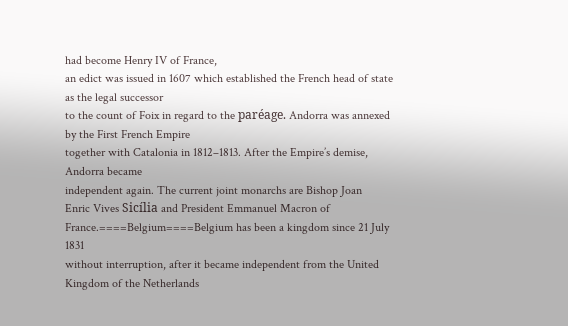had become Henry IV of France,
an edict was issued in 1607 which established the French head of state as the legal successor
to the count of Foix in regard to the paréage. Andorra was annexed by the First French Empire
together with Catalonia in 1812–1813. After the Empire’s demise, Andorra became
independent again. The current joint monarchs are Bishop Joan
Enric Vives Sicília and President Emmanuel Macron of France.====Belgium====Belgium has been a kingdom since 21 July 1831
without interruption, after it became independent from the United Kingdom of the Netherlands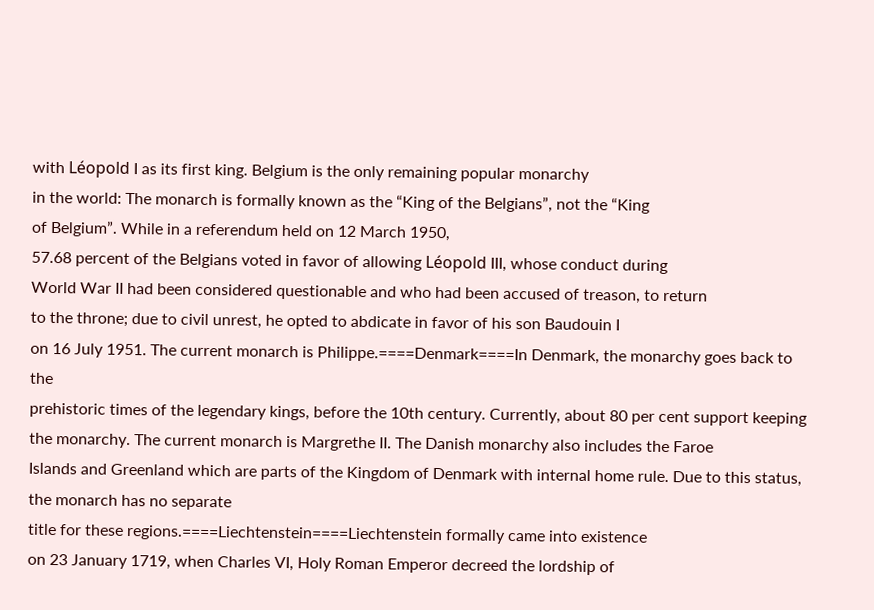with Léopold I as its first king. Belgium is the only remaining popular monarchy
in the world: The monarch is formally known as the “King of the Belgians”, not the “King
of Belgium”. While in a referendum held on 12 March 1950,
57.68 percent of the Belgians voted in favor of allowing Léopold III, whose conduct during
World War II had been considered questionable and who had been accused of treason, to return
to the throne; due to civil unrest, he opted to abdicate in favor of his son Baudouin I
on 16 July 1951. The current monarch is Philippe.====Denmark====In Denmark, the monarchy goes back to the
prehistoric times of the legendary kings, before the 10th century. Currently, about 80 per cent support keeping
the monarchy. The current monarch is Margrethe II. The Danish monarchy also includes the Faroe
Islands and Greenland which are parts of the Kingdom of Denmark with internal home rule. Due to this status, the monarch has no separate
title for these regions.====Liechtenstein====Liechtenstein formally came into existence
on 23 January 1719, when Charles VI, Holy Roman Emperor decreed the lordship of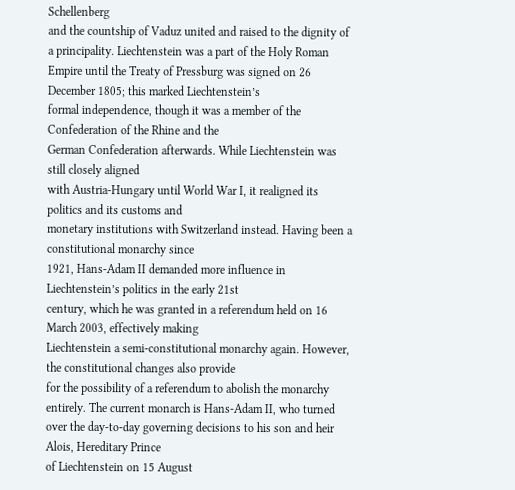Schellenberg
and the countship of Vaduz united and raised to the dignity of a principality. Liechtenstein was a part of the Holy Roman
Empire until the Treaty of Pressburg was signed on 26 December 1805; this marked Liechtenstein’s
formal independence, though it was a member of the Confederation of the Rhine and the
German Confederation afterwards. While Liechtenstein was still closely aligned
with Austria-Hungary until World War I, it realigned its politics and its customs and
monetary institutions with Switzerland instead. Having been a constitutional monarchy since
1921, Hans-Adam II demanded more influence in Liechtenstein’s politics in the early 21st
century, which he was granted in a referendum held on 16 March 2003, effectively making
Liechtenstein a semi-constitutional monarchy again. However, the constitutional changes also provide
for the possibility of a referendum to abolish the monarchy entirely. The current monarch is Hans-Adam II, who turned
over the day-to-day governing decisions to his son and heir Alois, Hereditary Prince
of Liechtenstein on 15 August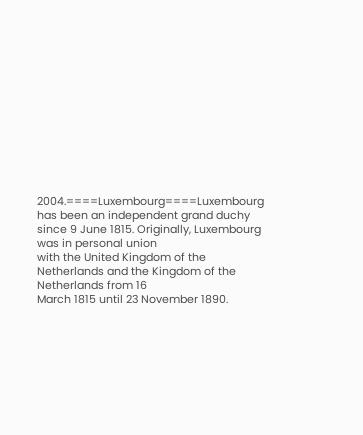2004.====Luxembourg====Luxembourg has been an independent grand duchy
since 9 June 1815. Originally, Luxembourg was in personal union
with the United Kingdom of the Netherlands and the Kingdom of the Netherlands from 16
March 1815 until 23 November 1890.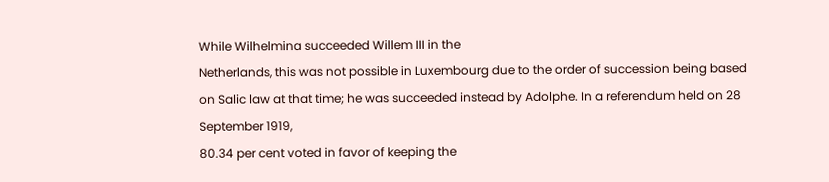While Wilhelmina succeeded Willem III in the
Netherlands, this was not possible in Luxembourg due to the order of succession being based
on Salic law at that time; he was succeeded instead by Adolphe. In a referendum held on 28 September 1919,
80.34 per cent voted in favor of keeping the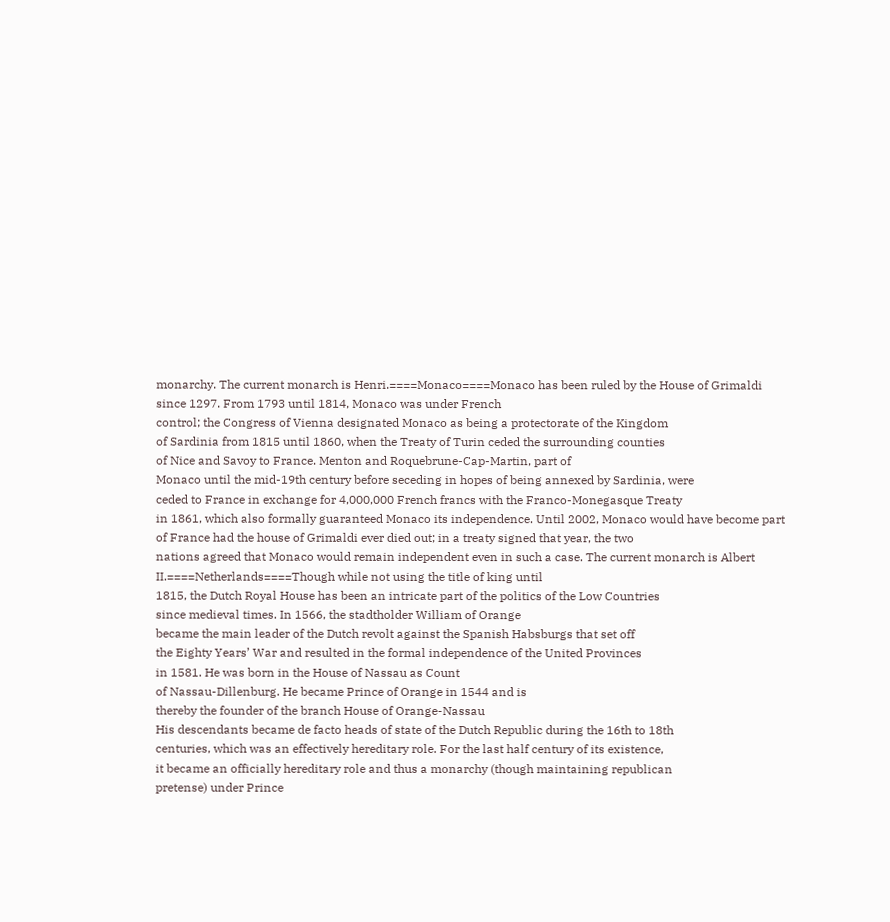monarchy. The current monarch is Henri.====Monaco====Monaco has been ruled by the House of Grimaldi
since 1297. From 1793 until 1814, Monaco was under French
control; the Congress of Vienna designated Monaco as being a protectorate of the Kingdom
of Sardinia from 1815 until 1860, when the Treaty of Turin ceded the surrounding counties
of Nice and Savoy to France. Menton and Roquebrune-Cap-Martin, part of
Monaco until the mid-19th century before seceding in hopes of being annexed by Sardinia, were
ceded to France in exchange for 4,000,000 French francs with the Franco-Monegasque Treaty
in 1861, which also formally guaranteed Monaco its independence. Until 2002, Monaco would have become part
of France had the house of Grimaldi ever died out; in a treaty signed that year, the two
nations agreed that Monaco would remain independent even in such a case. The current monarch is Albert II.====Netherlands====Though while not using the title of king until
1815, the Dutch Royal House has been an intricate part of the politics of the Low Countries
since medieval times. In 1566, the stadtholder William of Orange
became the main leader of the Dutch revolt against the Spanish Habsburgs that set off
the Eighty Years’ War and resulted in the formal independence of the United Provinces
in 1581. He was born in the House of Nassau as Count
of Nassau-Dillenburg. He became Prince of Orange in 1544 and is
thereby the founder of the branch House of Orange-Nassau
His descendants became de facto heads of state of the Dutch Republic during the 16th to 18th
centuries, which was an effectively hereditary role. For the last half century of its existence,
it became an officially hereditary role and thus a monarchy (though maintaining republican
pretense) under Prince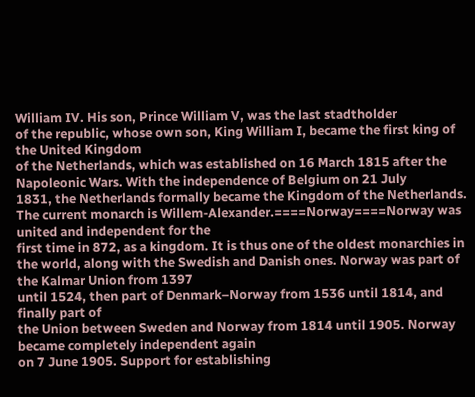William IV. His son, Prince William V, was the last stadtholder
of the republic, whose own son, King William I, became the first king of the United Kingdom
of the Netherlands, which was established on 16 March 1815 after the Napoleonic Wars. With the independence of Belgium on 21 July
1831, the Netherlands formally became the Kingdom of the Netherlands. The current monarch is Willem-Alexander.====Norway====Norway was united and independent for the
first time in 872, as a kingdom. It is thus one of the oldest monarchies in
the world, along with the Swedish and Danish ones. Norway was part of the Kalmar Union from 1397
until 1524, then part of Denmark–Norway from 1536 until 1814, and finally part of
the Union between Sweden and Norway from 1814 until 1905. Norway became completely independent again
on 7 June 1905. Support for establishing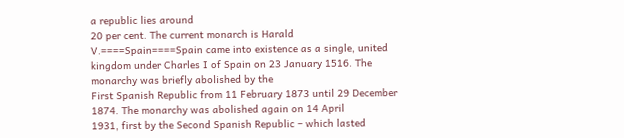a republic lies around
20 per cent. The current monarch is Harald V.====Spain====Spain came into existence as a single, united
kingdom under Charles I of Spain on 23 January 1516. The monarchy was briefly abolished by the
First Spanish Republic from 11 February 1873 until 29 December 1874. The monarchy was abolished again on 14 April
1931, first by the Second Spanish Republic – which lasted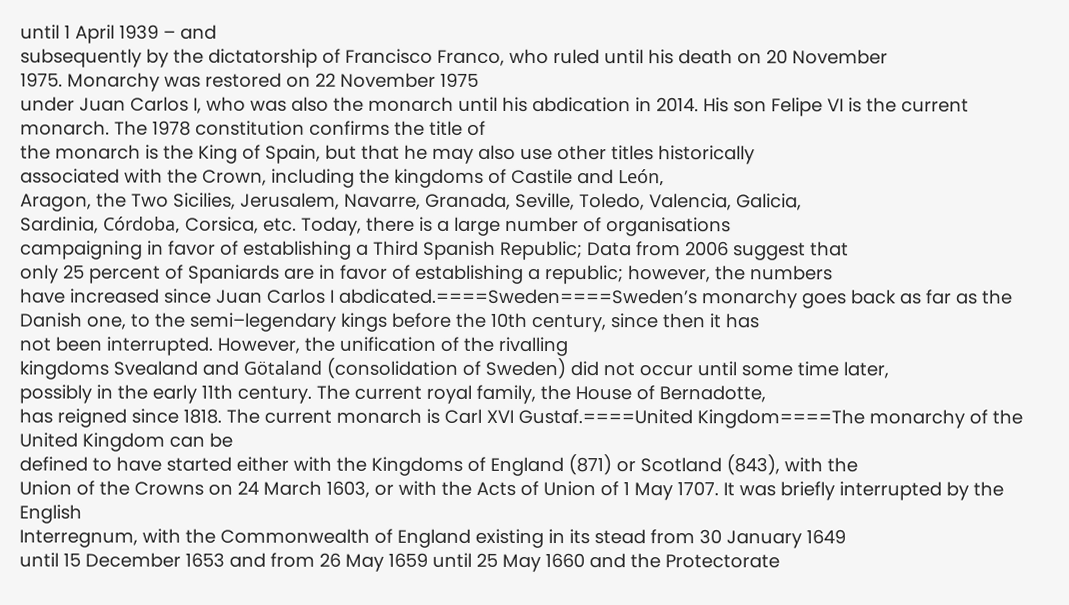until 1 April 1939 – and
subsequently by the dictatorship of Francisco Franco, who ruled until his death on 20 November
1975. Monarchy was restored on 22 November 1975
under Juan Carlos I, who was also the monarch until his abdication in 2014. His son Felipe VI is the current monarch. The 1978 constitution confirms the title of
the monarch is the King of Spain, but that he may also use other titles historically
associated with the Crown, including the kingdoms of Castile and León,
Aragon, the Two Sicilies, Jerusalem, Navarre, Granada, Seville, Toledo, Valencia, Galicia,
Sardinia, Córdoba, Corsica, etc. Today, there is a large number of organisations
campaigning in favor of establishing a Third Spanish Republic; Data from 2006 suggest that
only 25 percent of Spaniards are in favor of establishing a republic; however, the numbers
have increased since Juan Carlos I abdicated.====Sweden====Sweden’s monarchy goes back as far as the
Danish one, to the semi–legendary kings before the 10th century, since then it has
not been interrupted. However, the unification of the rivalling
kingdoms Svealand and Götaland (consolidation of Sweden) did not occur until some time later,
possibly in the early 11th century. The current royal family, the House of Bernadotte,
has reigned since 1818. The current monarch is Carl XVI Gustaf.====United Kingdom====The monarchy of the United Kingdom can be
defined to have started either with the Kingdoms of England (871) or Scotland (843), with the
Union of the Crowns on 24 March 1603, or with the Acts of Union of 1 May 1707. It was briefly interrupted by the English
Interregnum, with the Commonwealth of England existing in its stead from 30 January 1649
until 15 December 1653 and from 26 May 1659 until 25 May 1660 and the Protectorate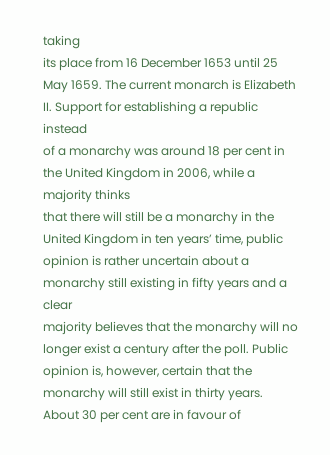taking
its place from 16 December 1653 until 25 May 1659. The current monarch is Elizabeth II. Support for establishing a republic instead
of a monarchy was around 18 per cent in the United Kingdom in 2006, while a majority thinks
that there will still be a monarchy in the United Kingdom in ten years’ time, public
opinion is rather uncertain about a monarchy still existing in fifty years and a clear
majority believes that the monarchy will no longer exist a century after the poll. Public opinion is, however, certain that the
monarchy will still exist in thirty years. About 30 per cent are in favour of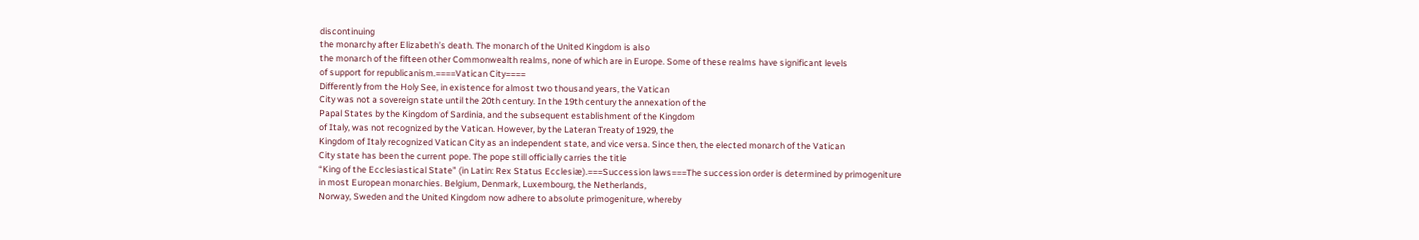discontinuing
the monarchy after Elizabeth’s death. The monarch of the United Kingdom is also
the monarch of the fifteen other Commonwealth realms, none of which are in Europe. Some of these realms have significant levels
of support for republicanism.====Vatican City====
Differently from the Holy See, in existence for almost two thousand years, the Vatican
City was not a sovereign state until the 20th century. In the 19th century the annexation of the
Papal States by the Kingdom of Sardinia, and the subsequent establishment of the Kingdom
of Italy, was not recognized by the Vatican. However, by the Lateran Treaty of 1929, the
Kingdom of Italy recognized Vatican City as an independent state, and vice versa. Since then, the elected monarch of the Vatican
City state has been the current pope. The pope still officially carries the title
“King of the Ecclesiastical State” (in Latin: Rex Status Ecclesiæ).===Succession laws===The succession order is determined by primogeniture
in most European monarchies. Belgium, Denmark, Luxembourg, the Netherlands,
Norway, Sweden and the United Kingdom now adhere to absolute primogeniture, whereby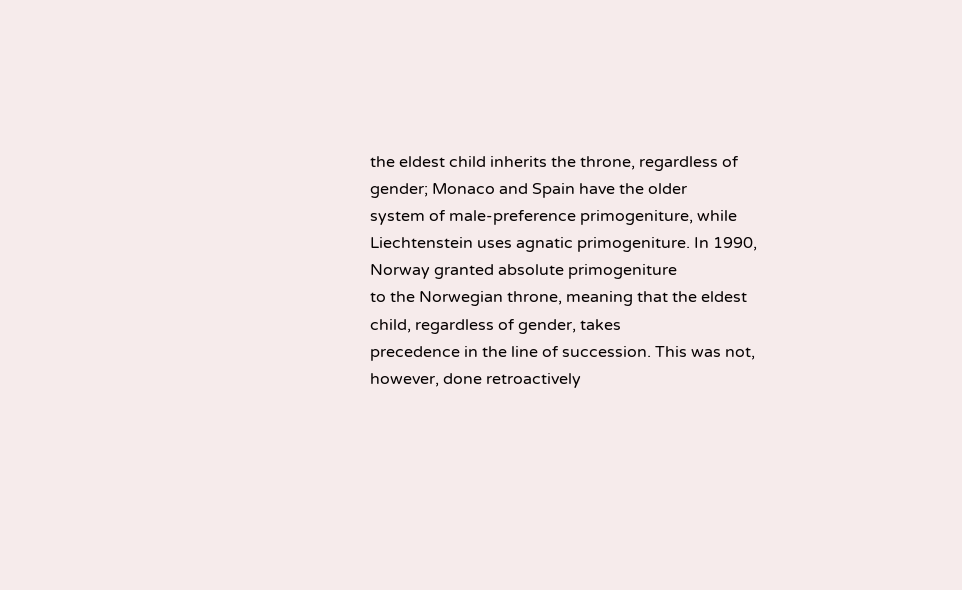the eldest child inherits the throne, regardless of gender; Monaco and Spain have the older
system of male-preference primogeniture, while Liechtenstein uses agnatic primogeniture. In 1990, Norway granted absolute primogeniture
to the Norwegian throne, meaning that the eldest child, regardless of gender, takes
precedence in the line of succession. This was not, however, done retroactively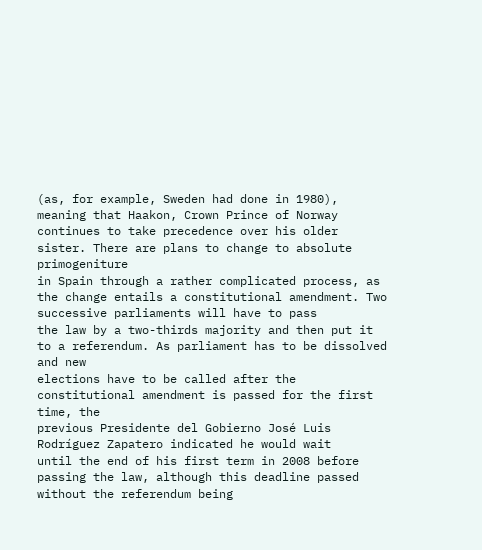(as, for example, Sweden had done in 1980), meaning that Haakon, Crown Prince of Norway
continues to take precedence over his older sister. There are plans to change to absolute primogeniture
in Spain through a rather complicated process, as the change entails a constitutional amendment. Two successive parliaments will have to pass
the law by a two-thirds majority and then put it to a referendum. As parliament has to be dissolved and new
elections have to be called after the constitutional amendment is passed for the first time, the
previous Presidente del Gobierno José Luis Rodríguez Zapatero indicated he would wait
until the end of his first term in 2008 before passing the law, although this deadline passed
without the referendum being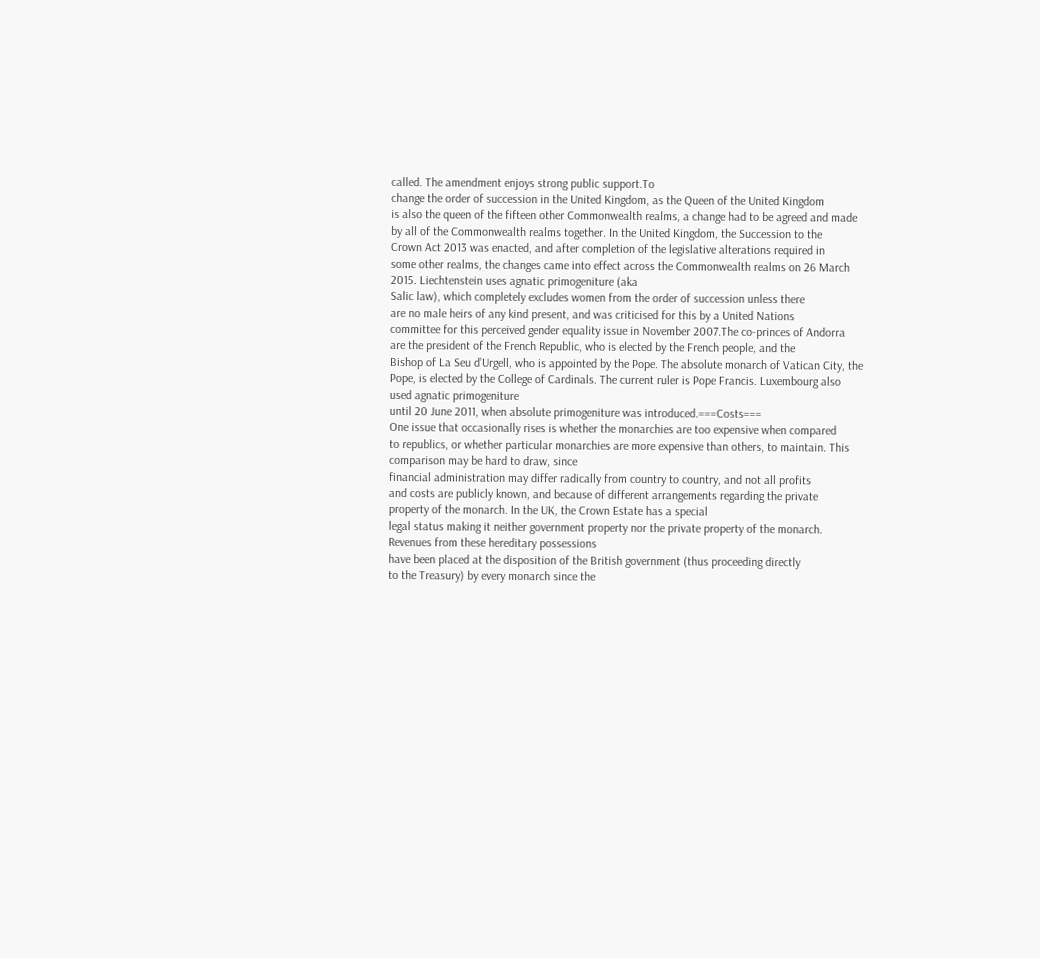called. The amendment enjoys strong public support.To
change the order of succession in the United Kingdom, as the Queen of the United Kingdom
is also the queen of the fifteen other Commonwealth realms, a change had to be agreed and made
by all of the Commonwealth realms together. In the United Kingdom, the Succession to the
Crown Act 2013 was enacted, and after completion of the legislative alterations required in
some other realms, the changes came into effect across the Commonwealth realms on 26 March
2015. Liechtenstein uses agnatic primogeniture (aka
Salic law), which completely excludes women from the order of succession unless there
are no male heirs of any kind present, and was criticised for this by a United Nations
committee for this perceived gender equality issue in November 2007.The co-princes of Andorra
are the president of the French Republic, who is elected by the French people, and the
Bishop of La Seu d’Urgell, who is appointed by the Pope. The absolute monarch of Vatican City, the
Pope, is elected by the College of Cardinals. The current ruler is Pope Francis. Luxembourg also used agnatic primogeniture
until 20 June 2011, when absolute primogeniture was introduced.===Costs===
One issue that occasionally rises is whether the monarchies are too expensive when compared
to republics, or whether particular monarchies are more expensive than others, to maintain. This comparison may be hard to draw, since
financial administration may differ radically from country to country, and not all profits
and costs are publicly known, and because of different arrangements regarding the private
property of the monarch. In the UK, the Crown Estate has a special
legal status making it neither government property nor the private property of the monarch. Revenues from these hereditary possessions
have been placed at the disposition of the British government (thus proceeding directly
to the Treasury) by every monarch since the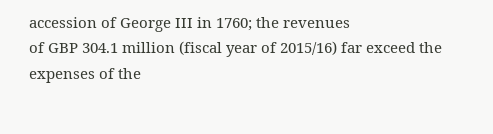accession of George III in 1760; the revenues
of GBP 304.1 million (fiscal year of 2015/16) far exceed the expenses of the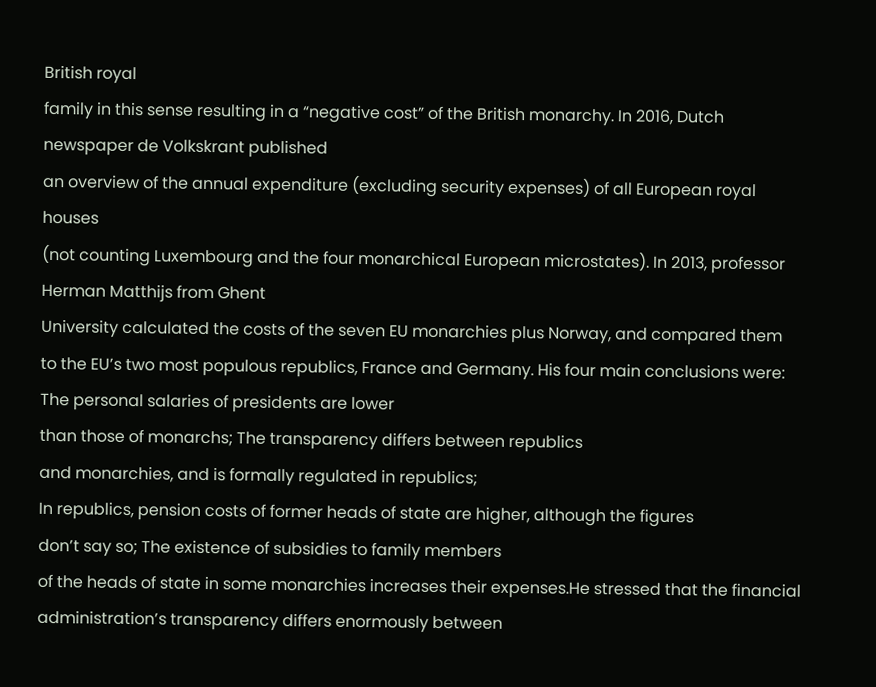British royal
family in this sense resulting in a “negative cost” of the British monarchy. In 2016, Dutch newspaper de Volkskrant published
an overview of the annual expenditure (excluding security expenses) of all European royal houses
(not counting Luxembourg and the four monarchical European microstates). In 2013, professor Herman Matthijs from Ghent
University calculated the costs of the seven EU monarchies plus Norway, and compared them
to the EU’s two most populous republics, France and Germany. His four main conclusions were: The personal salaries of presidents are lower
than those of monarchs; The transparency differs between republics
and monarchies, and is formally regulated in republics;
In republics, pension costs of former heads of state are higher, although the figures
don’t say so; The existence of subsidies to family members
of the heads of state in some monarchies increases their expenses.He stressed that the financial
administration’s transparency differs enormously between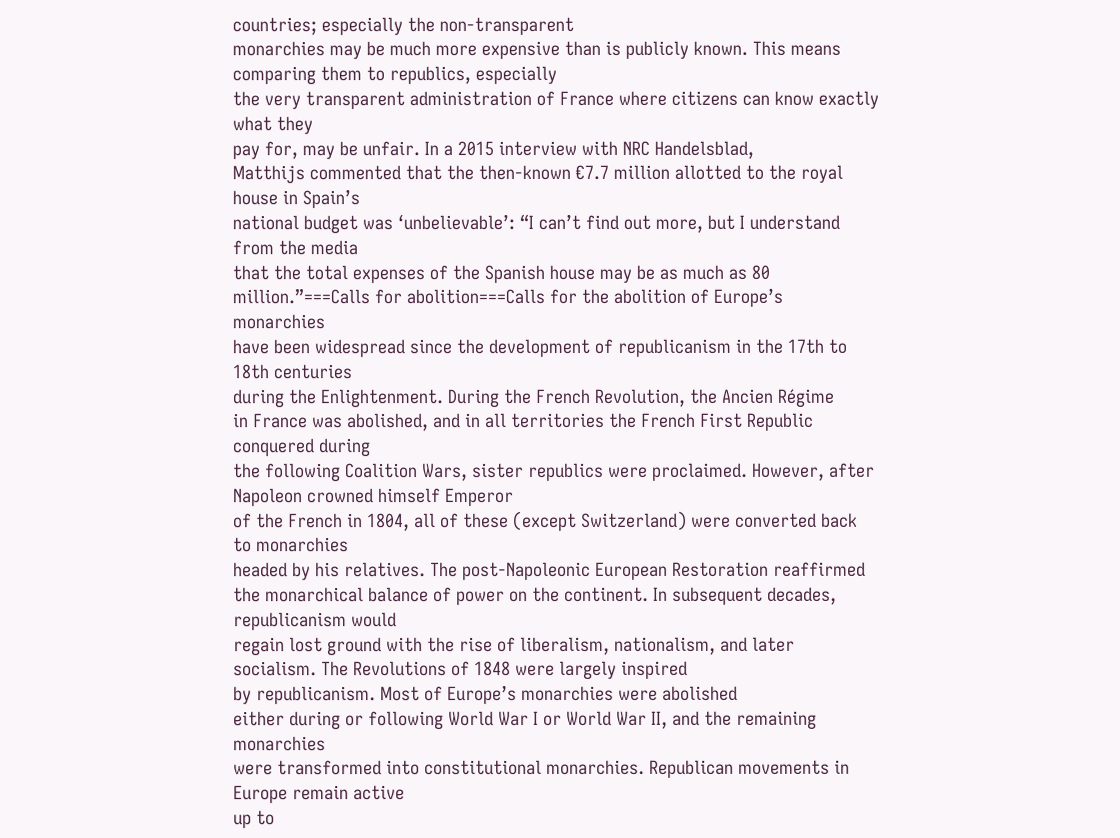countries; especially the non-transparent
monarchies may be much more expensive than is publicly known. This means comparing them to republics, especially
the very transparent administration of France where citizens can know exactly what they
pay for, may be unfair. In a 2015 interview with NRC Handelsblad,
Matthijs commented that the then-known €7.7 million allotted to the royal house in Spain’s
national budget was ‘unbelievable’: “I can’t find out more, but I understand from the media
that the total expenses of the Spanish house may be as much as 80 million.”===Calls for abolition===Calls for the abolition of Europe’s monarchies
have been widespread since the development of republicanism in the 17th to 18th centuries
during the Enlightenment. During the French Revolution, the Ancien Régime
in France was abolished, and in all territories the French First Republic conquered during
the following Coalition Wars, sister republics were proclaimed. However, after Napoleon crowned himself Emperor
of the French in 1804, all of these (except Switzerland) were converted back to monarchies
headed by his relatives. The post-Napoleonic European Restoration reaffirmed
the monarchical balance of power on the continent. In subsequent decades, republicanism would
regain lost ground with the rise of liberalism, nationalism, and later socialism. The Revolutions of 1848 were largely inspired
by republicanism. Most of Europe’s monarchies were abolished
either during or following World War I or World War II, and the remaining monarchies
were transformed into constitutional monarchies. Republican movements in Europe remain active
up to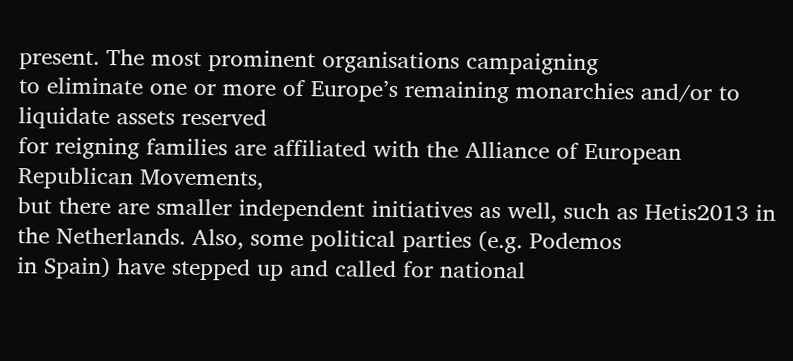present. The most prominent organisations campaigning
to eliminate one or more of Europe’s remaining monarchies and/or to liquidate assets reserved
for reigning families are affiliated with the Alliance of European Republican Movements,
but there are smaller independent initiatives as well, such as Hetis2013 in the Netherlands. Also, some political parties (e.g. Podemos
in Spain) have stepped up and called for national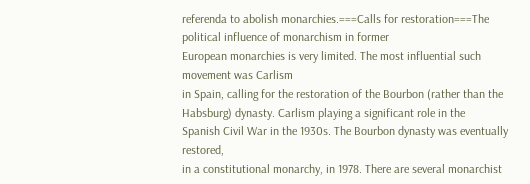referenda to abolish monarchies.===Calls for restoration===The political influence of monarchism in former
European monarchies is very limited. The most influential such movement was Carlism
in Spain, calling for the restoration of the Bourbon (rather than the Habsburg) dynasty. Carlism playing a significant role in the
Spanish Civil War in the 1930s. The Bourbon dynasty was eventually restored,
in a constitutional monarchy, in 1978. There are several monarchist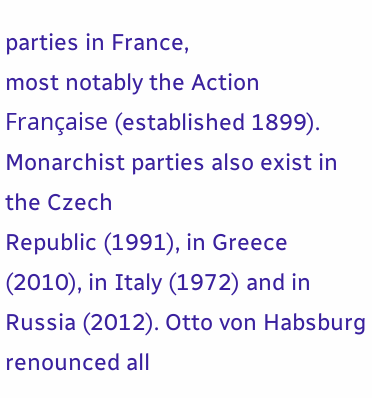parties in France,
most notably the Action Française (established 1899). Monarchist parties also exist in the Czech
Republic (1991), in Greece (2010), in Italy (1972) and in Russia (2012). Otto von Habsburg renounced all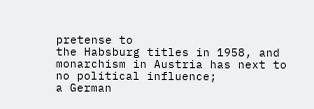pretense to
the Habsburg titles in 1958, and monarchism in Austria has next to no political influence;
a German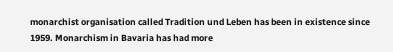monarchist organisation called Tradition und Leben has been in existence since 1959. Monarchism in Bavaria has had more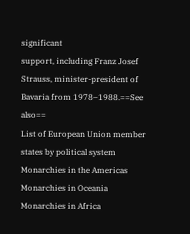significant
support, including Franz Josef Strauss, minister-president of Bavaria from 1978–1988.==See also==
List of European Union member states by political system
Monarchies in the Americas Monarchies in Oceania
Monarchies in Africa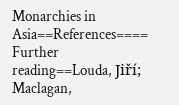Monarchies in Asia==References====
Further reading==Louda, Jiří; Maclagan,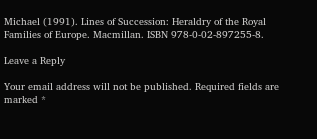Michael (1991). Lines of Succession: Heraldry of the Royal
Families of Europe. Macmillan. ISBN 978-0-02-897255-8.

Leave a Reply

Your email address will not be published. Required fields are marked *